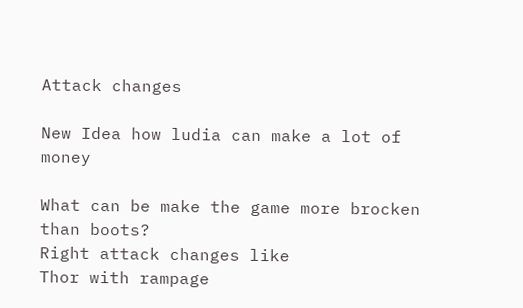Attack changes

New Idea how ludia can make a lot of money

What can be make the game more brocken than boots?
Right attack changes like
Thor with rampage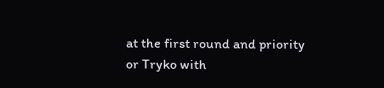at the first round and priority
or Tryko with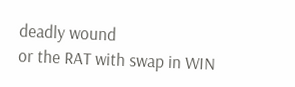deadly wound
or the RAT with swap in WIN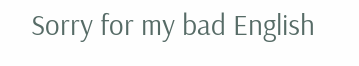Sorry for my bad English